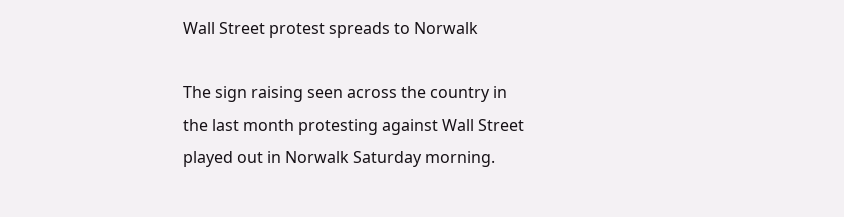Wall Street protest spreads to Norwalk

The sign raising seen across the country in the last month protesting against Wall Street played out in Norwalk Saturday morning.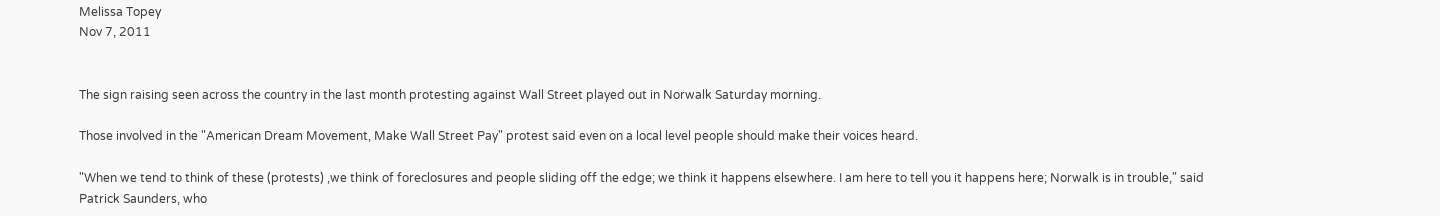Melissa Topey
Nov 7, 2011


The sign raising seen across the country in the last month protesting against Wall Street played out in Norwalk Saturday morning.

Those involved in the "American Dream Movement, Make Wall Street Pay" protest said even on a local level people should make their voices heard.

"When we tend to think of these (protests) ,we think of foreclosures and people sliding off the edge; we think it happens elsewhere. I am here to tell you it happens here; Norwalk is in trouble," said Patrick Saunders, who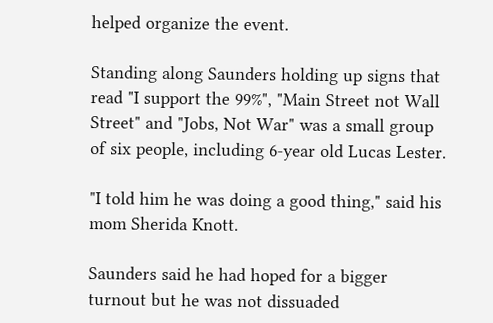helped organize the event.

Standing along Saunders holding up signs that read "I support the 99%", "Main Street not Wall Street" and "Jobs, Not War" was a small group of six people, including 6-year old Lucas Lester.

"I told him he was doing a good thing," said his mom Sherida Knott.

Saunders said he had hoped for a bigger turnout but he was not dissuaded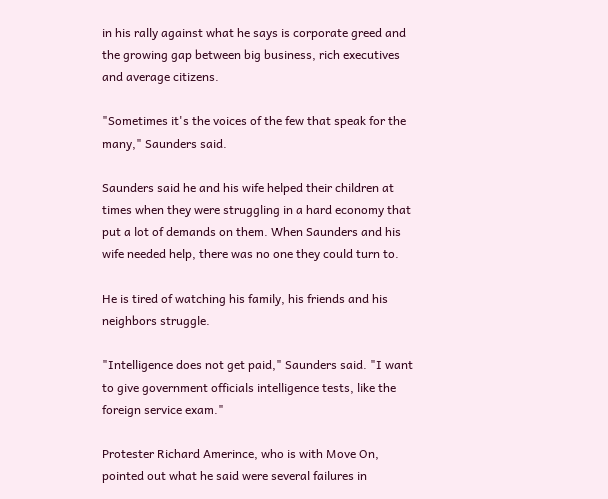in his rally against what he says is corporate greed and the growing gap between big business, rich executives and average citizens.

"Sometimes it's the voices of the few that speak for the many," Saunders said.

Saunders said he and his wife helped their children at times when they were struggling in a hard economy that put a lot of demands on them. When Saunders and his wife needed help, there was no one they could turn to.

He is tired of watching his family, his friends and his neighbors struggle.

"Intelligence does not get paid," Saunders said. "I want to give government officials intelligence tests, like the foreign service exam."

Protester Richard Amerince, who is with Move On, pointed out what he said were several failures in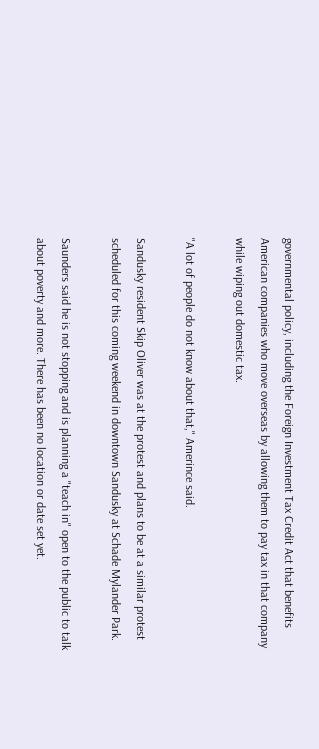governmental policy, including the Foreign Investment Tax Credit Act that benefits American companies who move overseas by allowing them to pay tax in that company while wiping out domestic tax.

"A lot of people do not know about that," Amerince said.

Sandusky resident Skip Oliver was at the protest and plans to be at a similar protest scheduled for this coming weekend in downtown Sandusky at Schade Mylander Park.

Saunders said he is not stopping and is planning a "teach in" open to the public to talk about poverty and more. There has been no location or date set yet.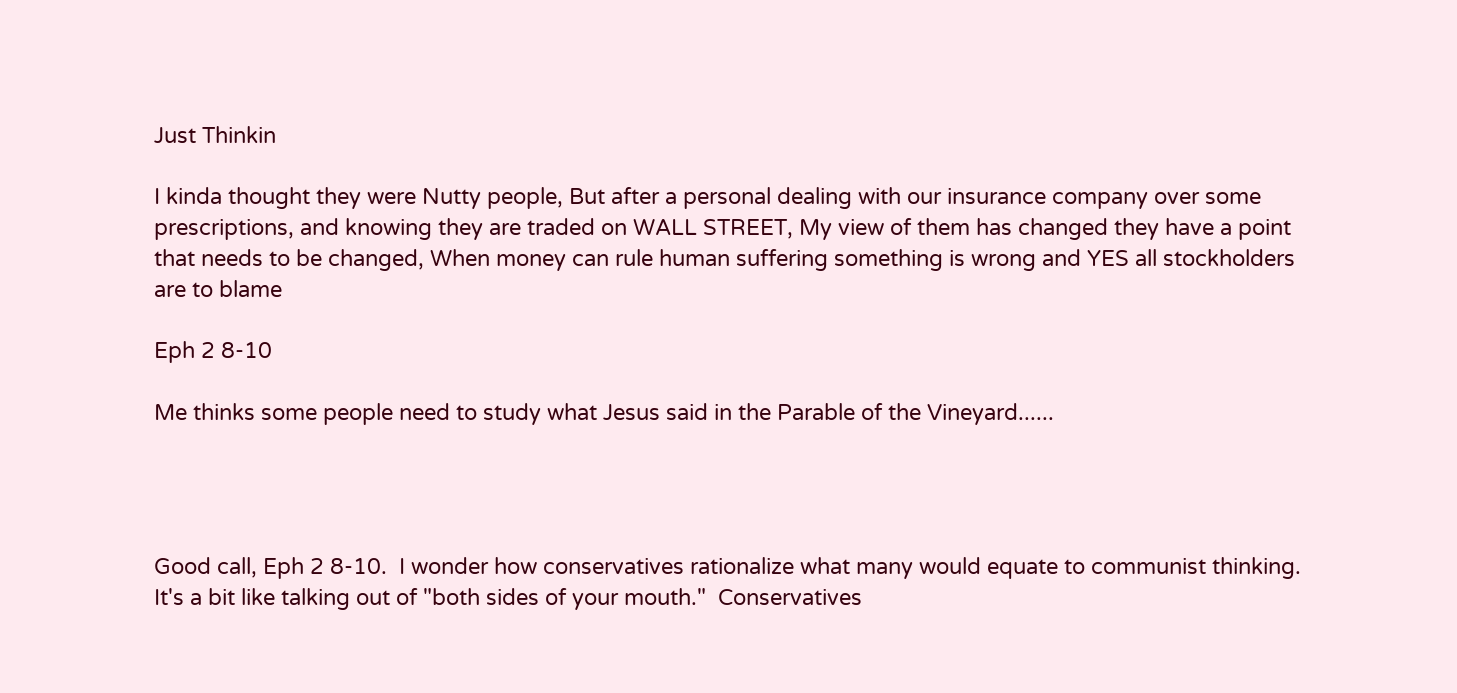Just Thinkin

I kinda thought they were Nutty people, But after a personal dealing with our insurance company over some prescriptions, and knowing they are traded on WALL STREET, My view of them has changed they have a point that needs to be changed, When money can rule human suffering something is wrong and YES all stockholders are to blame

Eph 2 8-10

Me thinks some people need to study what Jesus said in the Parable of the Vineyard......




Good call, Eph 2 8-10.  I wonder how conservatives rationalize what many would equate to communist thinking.  It's a bit like talking out of "both sides of your mouth."  Conservatives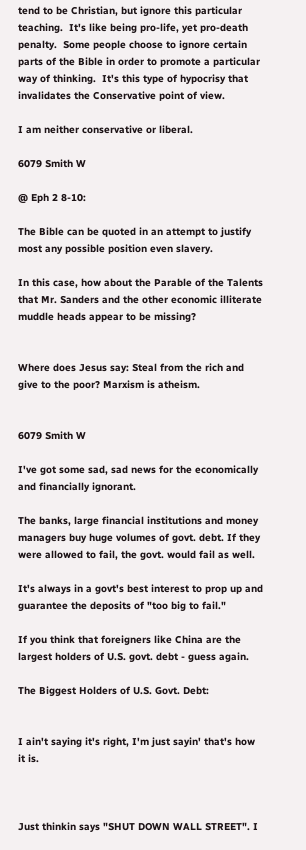tend to be Christian, but ignore this particular teaching.  It's like being pro-life, yet pro-death penalty.  Some people choose to ignore certain parts of the Bible in order to promote a particular way of thinking.  It's this type of hypocrisy that invalidates the Conservative point of view.

I am neither conservative or liberal.

6079 Smith W

@ Eph 2 8-10:

The Bible can be quoted in an attempt to justify most any possible position even slavery.

In this case, how about the Parable of the Talents that Mr. Sanders and the other economic illiterate muddle heads appear to be missing?


Where does Jesus say: Steal from the rich and give to the poor? Marxism is atheism.


6079 Smith W

I've got some sad, sad news for the economically and financially ignorant.

The banks, large financial institutions and money managers buy huge volumes of govt. debt. If they were allowed to fail, the govt. would fail as well.

It's always in a govt's best interest to prop up and guarantee the deposits of "too big to fail."

If you think that foreigners like China are the largest holders of U.S. govt. debt - guess again.

The Biggest Holders of U.S. Govt. Debt:


I ain't saying it's right, I'm just sayin' that's how it is.



Just thinkin says "SHUT DOWN WALL STREET". I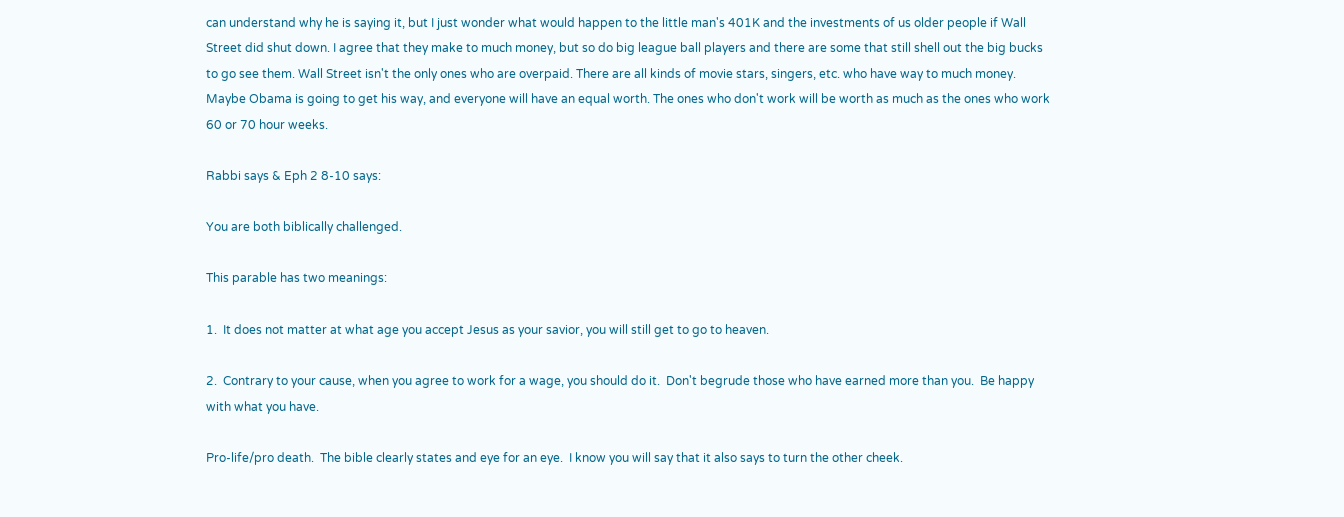can understand why he is saying it, but I just wonder what would happen to the little man's 401K and the investments of us older people if Wall Street did shut down. I agree that they make to much money, but so do big league ball players and there are some that still shell out the big bucks to go see them. Wall Street isn't the only ones who are overpaid. There are all kinds of movie stars, singers, etc. who have way to much money. Maybe Obama is going to get his way, and everyone will have an equal worth. The ones who don't work will be worth as much as the ones who work 60 or 70 hour weeks.

Rabbi says & Eph 2 8-10 says:

You are both biblically challenged.

This parable has two meanings:

1.  It does not matter at what age you accept Jesus as your savior, you will still get to go to heaven.

2.  Contrary to your cause, when you agree to work for a wage, you should do it.  Don't begrude those who have earned more than you.  Be happy with what you have.

Pro-life/pro death.  The bible clearly states and eye for an eye.  I know you will say that it also says to turn the other cheek.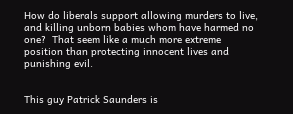How do liberals support allowing murders to live, and killing unborn babies whom have harmed no one?  That seem like a much more extreme position than protecting innocent lives and punishing evil.


This guy Patrick Saunders is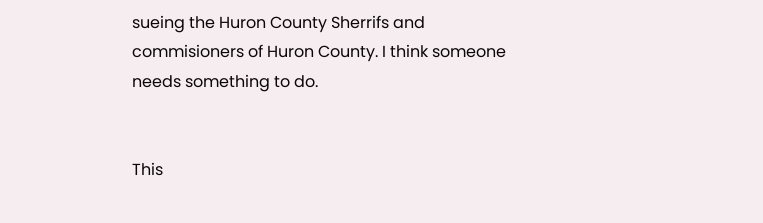sueing the Huron County Sherrifs and commisioners of Huron County. I think someone needs something to do.


This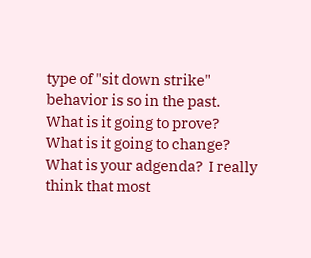type of "sit down strike" behavior is so in the past.  What is it going to prove?  What is it going to change?  What is your adgenda?  I really think that most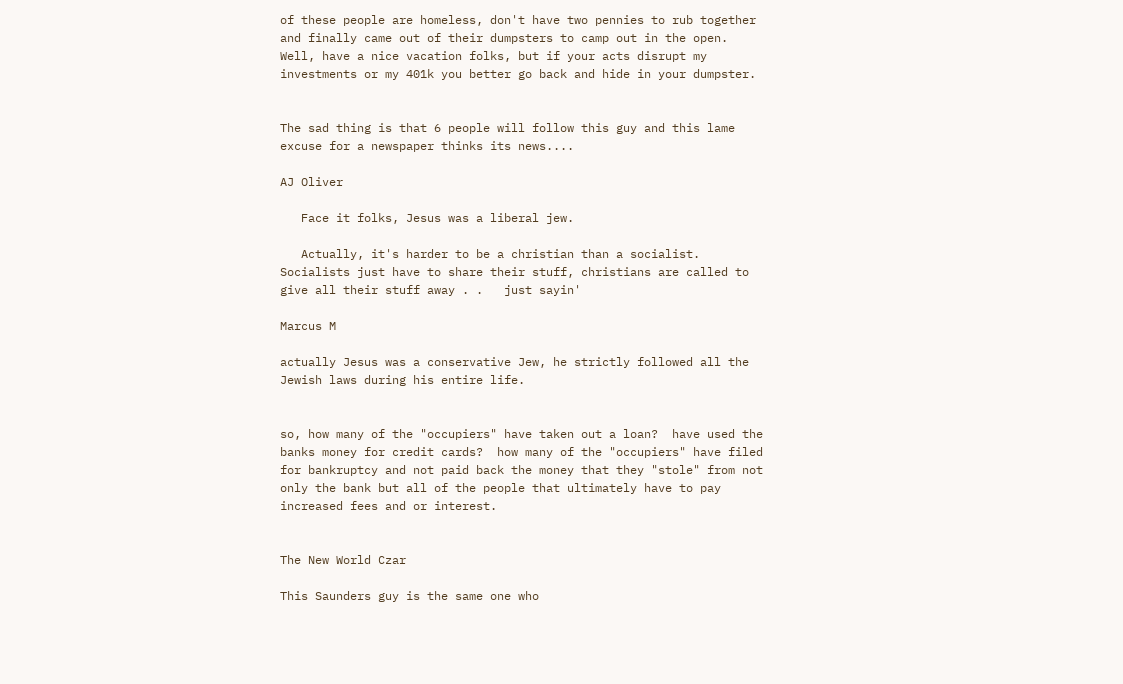of these people are homeless, don't have two pennies to rub together and finally came out of their dumpsters to camp out in the open.  Well, have a nice vacation folks, but if your acts disrupt my investments or my 401k you better go back and hide in your dumpster.


The sad thing is that 6 people will follow this guy and this lame excuse for a newspaper thinks its news....

AJ Oliver

   Face it folks, Jesus was a liberal jew.

   Actually, it's harder to be a christian than a socialist.  Socialists just have to share their stuff, christians are called to give all their stuff away . .   just sayin'

Marcus M

actually Jesus was a conservative Jew, he strictly followed all the Jewish laws during his entire life.


so, how many of the "occupiers" have taken out a loan?  have used the banks money for credit cards?  how many of the "occupiers" have filed for bankruptcy and not paid back the money that they "stole" from not only the bank but all of the people that ultimately have to pay increased fees and or interest.


The New World Czar

This Saunders guy is the same one who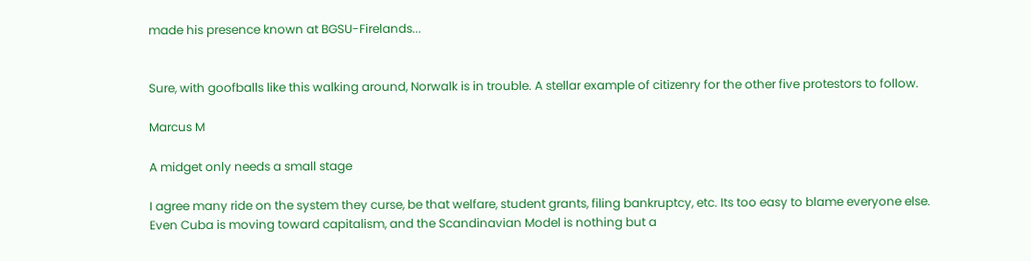made his presence known at BGSU-Firelands...


Sure, with goofballs like this walking around, Norwalk is in trouble. A stellar example of citizenry for the other five protestors to follow.

Marcus M

A midget only needs a small stage

I agree many ride on the system they curse, be that welfare, student grants, filing bankruptcy, etc. Its too easy to blame everyone else.   Even Cuba is moving toward capitalism, and the Scandinavian Model is nothing but a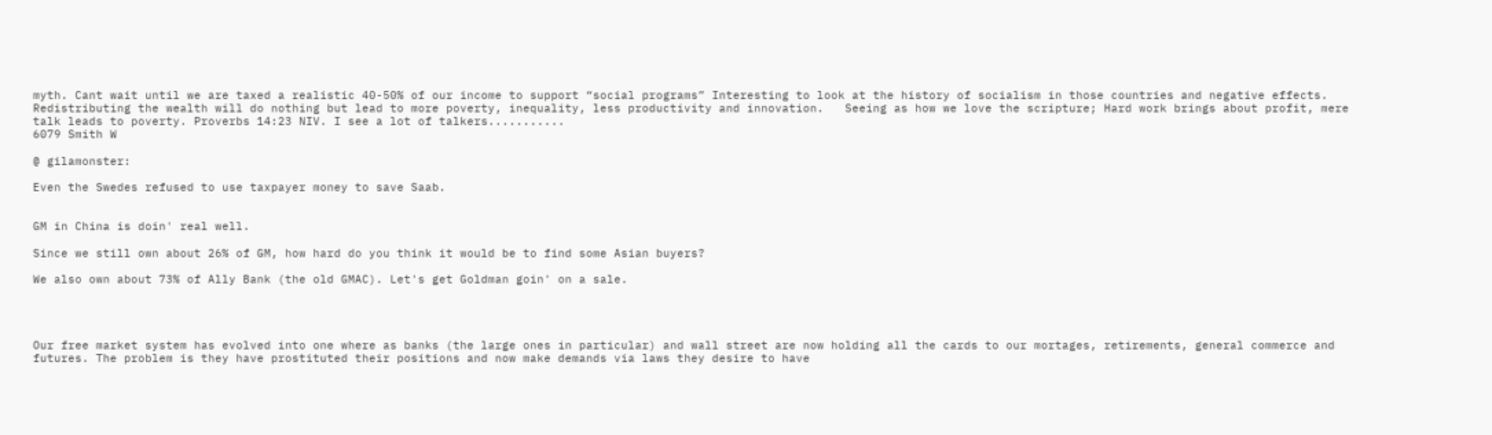myth. Cant wait until we are taxed a realistic 40-50% of our income to support “social programs” Interesting to look at the history of socialism in those countries and negative effects. Redistributing the wealth will do nothing but lead to more poverty, inequality, less productivity and innovation.   Seeing as how we love the scripture; Hard work brings about profit, mere talk leads to poverty. Proverbs 14:23 NIV. I see a lot of talkers...........
6079 Smith W

@ gilamonster:

Even the Swedes refused to use taxpayer money to save Saab.


GM in China is doin' real well.

Since we still own about 26% of GM, how hard do you think it would be to find some Asian buyers?

We also own about 73% of Ally Bank (the old GMAC). Let's get Goldman goin' on a sale.




Our free market system has evolved into one where as banks (the large ones in particular) and wall street are now holding all the cards to our mortages, retirements, general commerce and futures. The problem is they have prostituted their positions and now make demands via laws they desire to have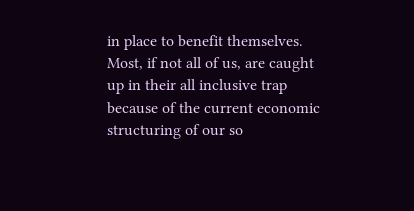in place to benefit themselves. Most, if not all of us, are caught up in their all inclusive trap because of the current economic structuring of our so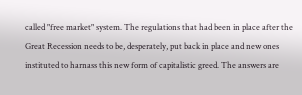called "free market" system. The regulations that had been in place after the Great Recession needs to be, desperately, put back in place and new ones instituted to harnass this new form of capitalistic greed. The answers are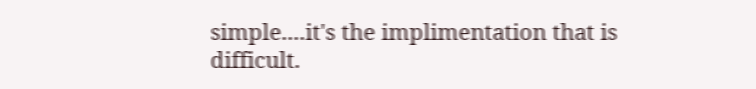simple....it's the implimentation that is difficult.